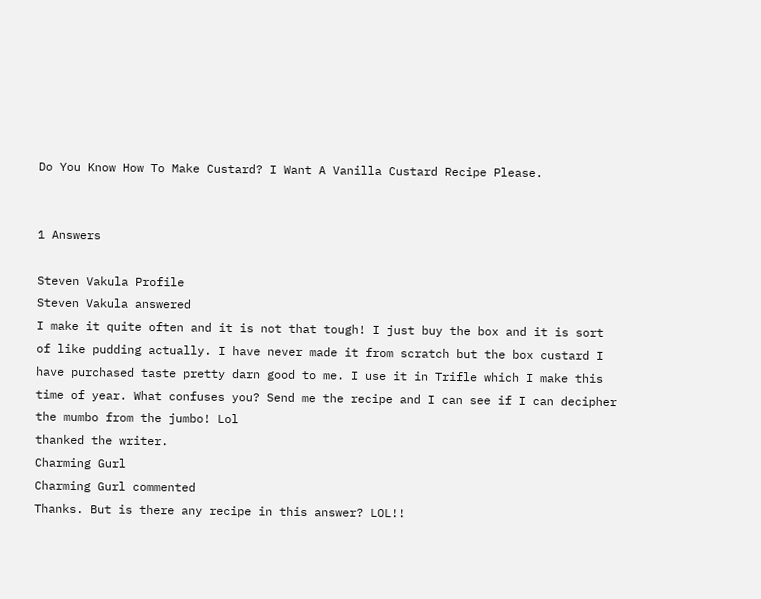Do You Know How To Make Custard? I Want A Vanilla Custard Recipe Please.


1 Answers

Steven Vakula Profile
Steven Vakula answered
I make it quite often and it is not that tough! I just buy the box and it is sort of like pudding actually. I have never made it from scratch but the box custard I have purchased taste pretty darn good to me. I use it in Trifle which I make this time of year. What confuses you? Send me the recipe and I can see if I can decipher the mumbo from the jumbo! Lol
thanked the writer.
Charming Gurl
Charming Gurl commented
Thanks. But is there any recipe in this answer? LOL!!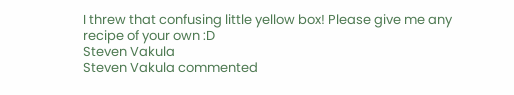I threw that confusing little yellow box! Please give me any recipe of your own :D
Steven Vakula
Steven Vakula commented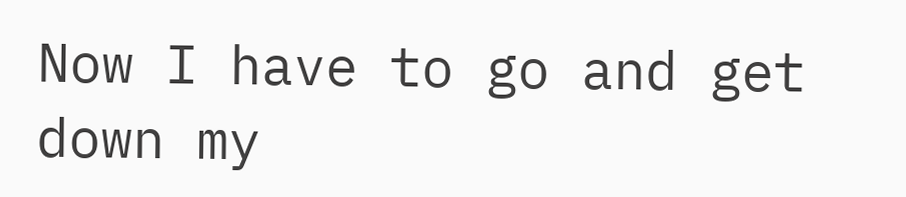Now I have to go and get down my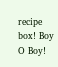recipe box! Boy O Boy!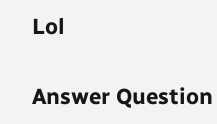Lol

Answer Question